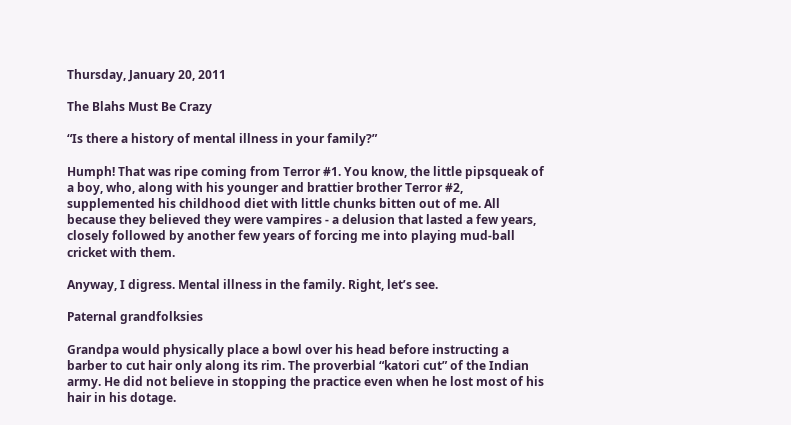Thursday, January 20, 2011

The Blahs Must Be Crazy

“Is there a history of mental illness in your family?”

Humph! That was ripe coming from Terror #1. You know, the little pipsqueak of a boy, who, along with his younger and brattier brother Terror #2, supplemented his childhood diet with little chunks bitten out of me. All because they believed they were vampires - a delusion that lasted a few years, closely followed by another few years of forcing me into playing mud-ball cricket with them.

Anyway, I digress. Mental illness in the family. Right, let’s see.

Paternal grandfolksies

Grandpa would physically place a bowl over his head before instructing a barber to cut hair only along its rim. The proverbial “katori cut” of the Indian army. He did not believe in stopping the practice even when he lost most of his hair in his dotage.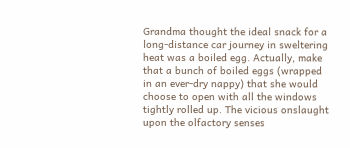Grandma thought the ideal snack for a long-distance car journey in sweltering heat was a boiled egg. Actually, make that a bunch of boiled eggs (wrapped in an ever-dry nappy) that she would choose to open with all the windows tightly rolled up. The vicious onslaught upon the olfactory senses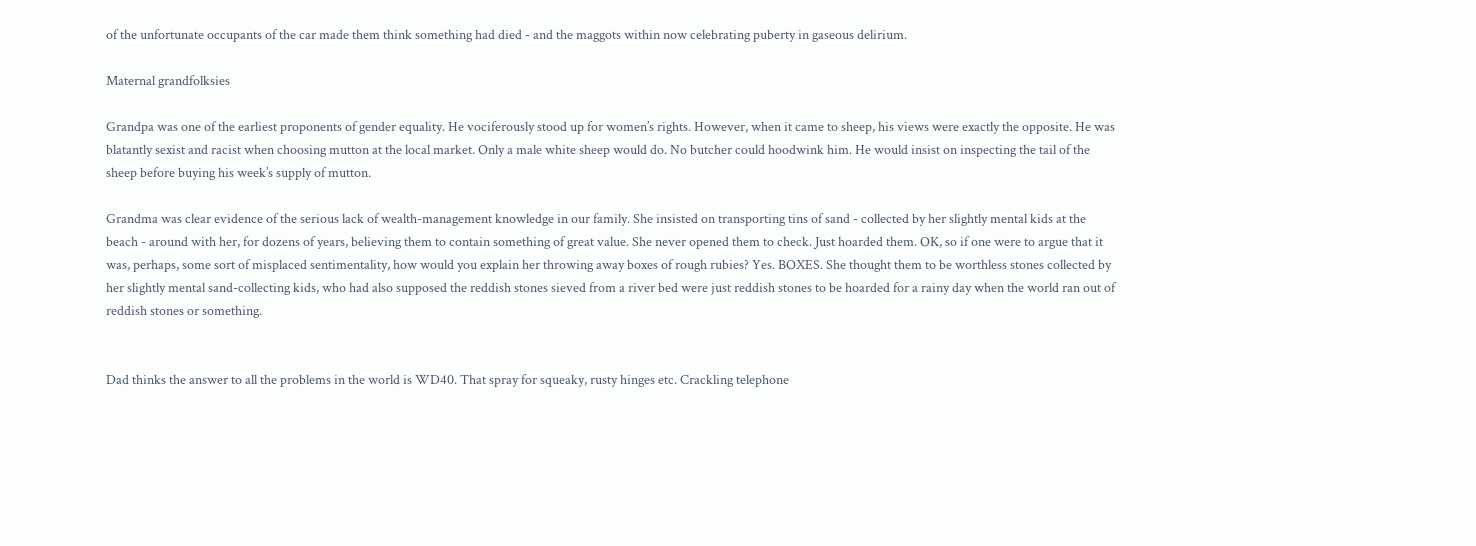of the unfortunate occupants of the car made them think something had died - and the maggots within now celebrating puberty in gaseous delirium.

Maternal grandfolksies

Grandpa was one of the earliest proponents of gender equality. He vociferously stood up for women’s rights. However, when it came to sheep, his views were exactly the opposite. He was blatantly sexist and racist when choosing mutton at the local market. Only a male white sheep would do. No butcher could hoodwink him. He would insist on inspecting the tail of the sheep before buying his week’s supply of mutton.

Grandma was clear evidence of the serious lack of wealth-management knowledge in our family. She insisted on transporting tins of sand - collected by her slightly mental kids at the beach - around with her, for dozens of years, believing them to contain something of great value. She never opened them to check. Just hoarded them. OK, so if one were to argue that it was, perhaps, some sort of misplaced sentimentality, how would you explain her throwing away boxes of rough rubies? Yes. BOXES. She thought them to be worthless stones collected by her slightly mental sand-collecting kids, who had also supposed the reddish stones sieved from a river bed were just reddish stones to be hoarded for a rainy day when the world ran out of reddish stones or something.


Dad thinks the answer to all the problems in the world is WD40. That spray for squeaky, rusty hinges etc. Crackling telephone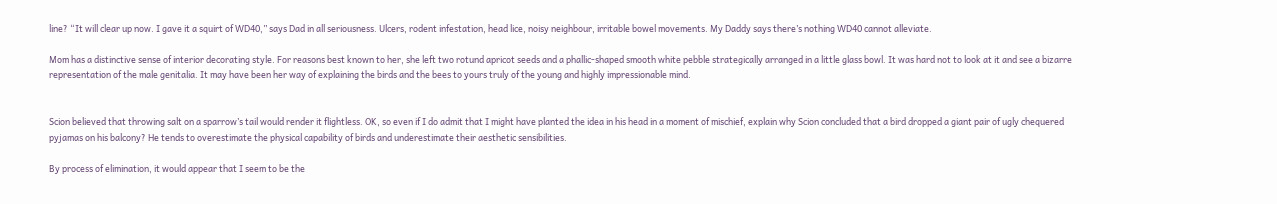line? “It will clear up now. I gave it a squirt of WD40,” says Dad in all seriousness. Ulcers, rodent infestation, head lice, noisy neighbour, irritable bowel movements. My Daddy says there’s nothing WD40 cannot alleviate.

Mom has a distinctive sense of interior decorating style. For reasons best known to her, she left two rotund apricot seeds and a phallic-shaped smooth white pebble strategically arranged in a little glass bowl. It was hard not to look at it and see a bizarre representation of the male genitalia. It may have been her way of explaining the birds and the bees to yours truly of the young and highly impressionable mind.


Scion believed that throwing salt on a sparrow’s tail would render it flightless. OK, so even if I do admit that I might have planted the idea in his head in a moment of mischief, explain why Scion concluded that a bird dropped a giant pair of ugly chequered pyjamas on his balcony? He tends to overestimate the physical capability of birds and underestimate their aesthetic sensibilities.

By process of elimination, it would appear that I seem to be the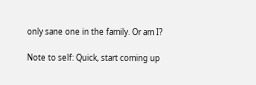only sane one in the family. Or am I?

Note to self: Quick, start coming up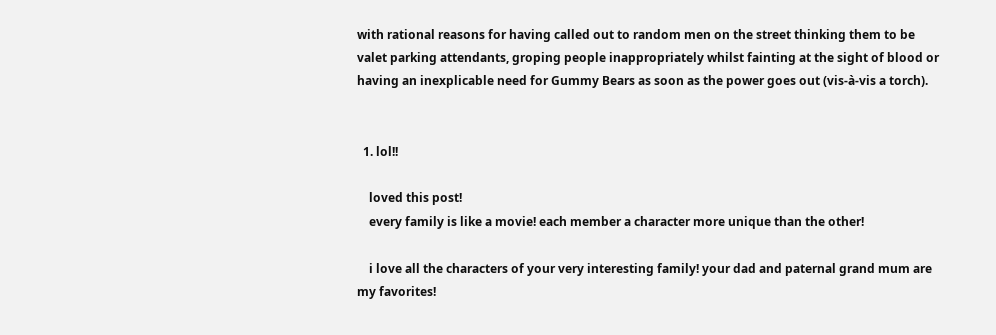with rational reasons for having called out to random men on the street thinking them to be valet parking attendants, groping people inappropriately whilst fainting at the sight of blood or having an inexplicable need for Gummy Bears as soon as the power goes out (vis-à-vis a torch).


  1. lol!!

    loved this post!
    every family is like a movie! each member a character more unique than the other!

    i love all the characters of your very interesting family! your dad and paternal grand mum are my favorites!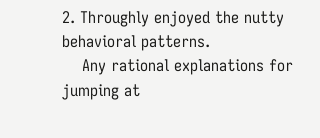2. Throughly enjoyed the nutty behavioral patterns.
    Any rational explanations for jumping at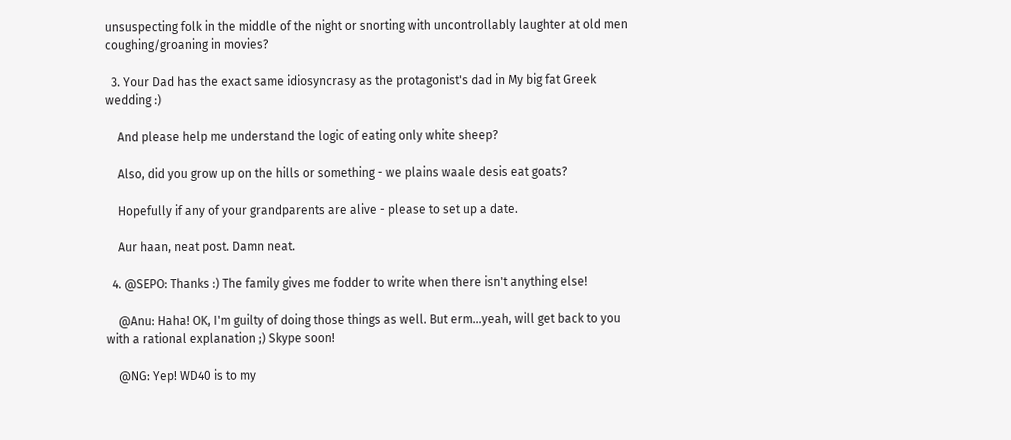unsuspecting folk in the middle of the night or snorting with uncontrollably laughter at old men coughing/groaning in movies?

  3. Your Dad has the exact same idiosyncrasy as the protagonist's dad in My big fat Greek wedding :)

    And please help me understand the logic of eating only white sheep?

    Also, did you grow up on the hills or something - we plains waale desis eat goats?

    Hopefully if any of your grandparents are alive - please to set up a date.

    Aur haan, neat post. Damn neat.

  4. @SEPO: Thanks :) The family gives me fodder to write when there isn't anything else!

    @Anu: Haha! OK, I'm guilty of doing those things as well. But erm...yeah, will get back to you with a rational explanation ;) Skype soon!

    @NG: Yep! WD40 is to my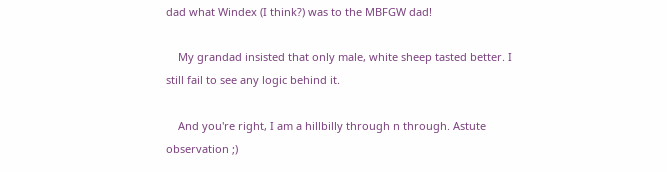dad what Windex (I think?) was to the MBFGW dad!

    My grandad insisted that only male, white sheep tasted better. I still fail to see any logic behind it.

    And you're right, I am a hillbilly through n through. Astute observation ;)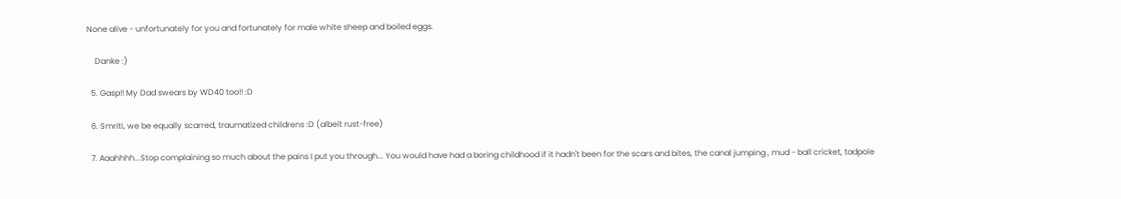None alive - unfortunately for you and fortunately for male white sheep and boiled eggs.

    Danke :)

  5. Gasp!! My Dad swears by WD40 too!! :D

  6. Smriti, we be equally scarred, traumatized childrens :D (albeit rust-free)

  7. Aaahhhh...Stop complaining so much about the pains I put you through... You would have had a boring childhood if it hadn't been for the scars and bites, the canal jumping , mud - ball cricket, tadpole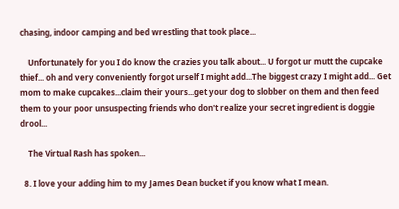chasing, indoor camping and bed wrestling that took place...

    Unfortunately for you I do know the crazies you talk about... U forgot ur mutt the cupcake thief... oh and very conveniently forgot urself I might add...The biggest crazy I might add... Get mom to make cupcakes...claim their yours...get your dog to slobber on them and then feed them to your poor unsuspecting friends who don't realize your secret ingredient is doggie drool...

    The Virtual Rash has spoken...

  8. I love your adding him to my James Dean bucket if you know what I mean.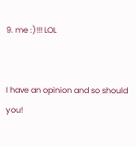9. me :)!!! LOL


I have an opinion and so should you!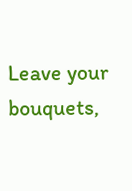Leave your bouquets,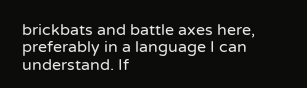brickbats and battle axes here, preferably in a language I can understand. If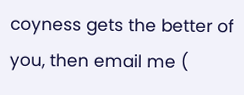coyness gets the better of you, then email me (